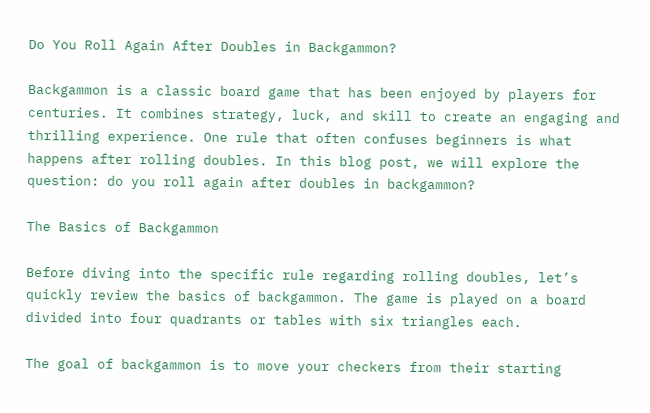Do You Roll Again After Doubles in Backgammon?

Backgammon is a classic board game that has been enjoyed by players for centuries. It combines strategy, luck, and skill to create an engaging and thrilling experience. One rule that often confuses beginners is what happens after rolling doubles. In this blog post, we will explore the question: do you roll again after doubles in backgammon?

The Basics of Backgammon

Before diving into the specific rule regarding rolling doubles, let’s quickly review the basics of backgammon. The game is played on a board divided into four quadrants or tables with six triangles each.

The goal of backgammon is to move your checkers from their starting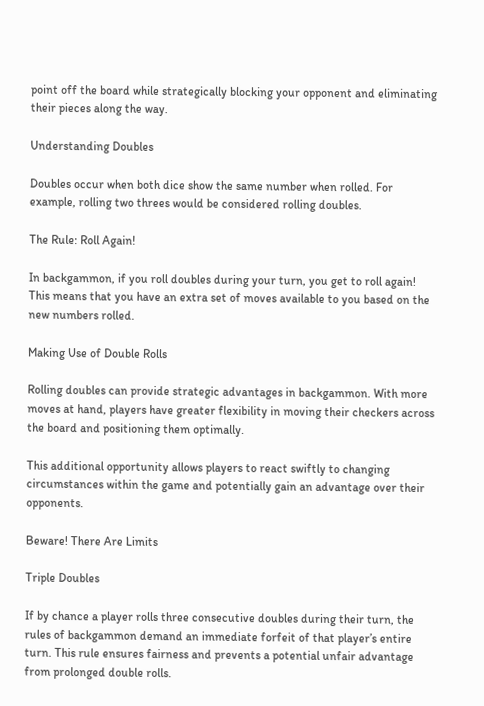point off the board while strategically blocking your opponent and eliminating their pieces along the way.

Understanding Doubles

Doubles occur when both dice show the same number when rolled. For example, rolling two threes would be considered rolling doubles.

The Rule: Roll Again!

In backgammon, if you roll doubles during your turn, you get to roll again! This means that you have an extra set of moves available to you based on the new numbers rolled.

Making Use of Double Rolls

Rolling doubles can provide strategic advantages in backgammon. With more moves at hand, players have greater flexibility in moving their checkers across the board and positioning them optimally.

This additional opportunity allows players to react swiftly to changing circumstances within the game and potentially gain an advantage over their opponents.

Beware! There Are Limits

Triple Doubles

If by chance a player rolls three consecutive doubles during their turn, the rules of backgammon demand an immediate forfeit of that player’s entire turn. This rule ensures fairness and prevents a potential unfair advantage from prolonged double rolls.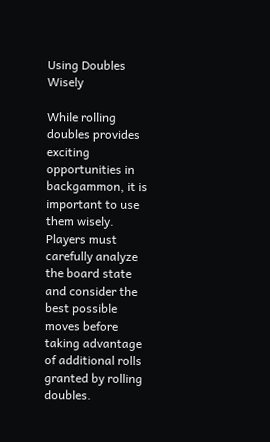Using Doubles Wisely

While rolling doubles provides exciting opportunities in backgammon, it is important to use them wisely. Players must carefully analyze the board state and consider the best possible moves before taking advantage of additional rolls granted by rolling doubles.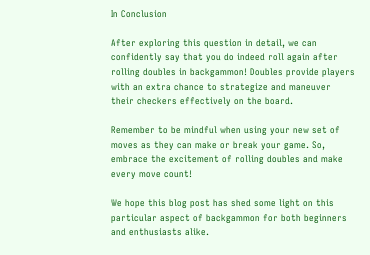In Conclusion

After exploring this question in detail, we can confidently say that you do indeed roll again after rolling doubles in backgammon! Doubles provide players with an extra chance to strategize and maneuver their checkers effectively on the board.

Remember to be mindful when using your new set of moves as they can make or break your game. So, embrace the excitement of rolling doubles and make every move count!

We hope this blog post has shed some light on this particular aspect of backgammon for both beginners and enthusiasts alike.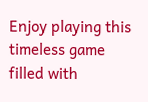Enjoy playing this timeless game filled with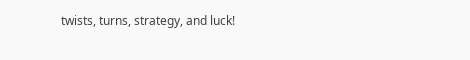twists, turns, strategy, and luck!